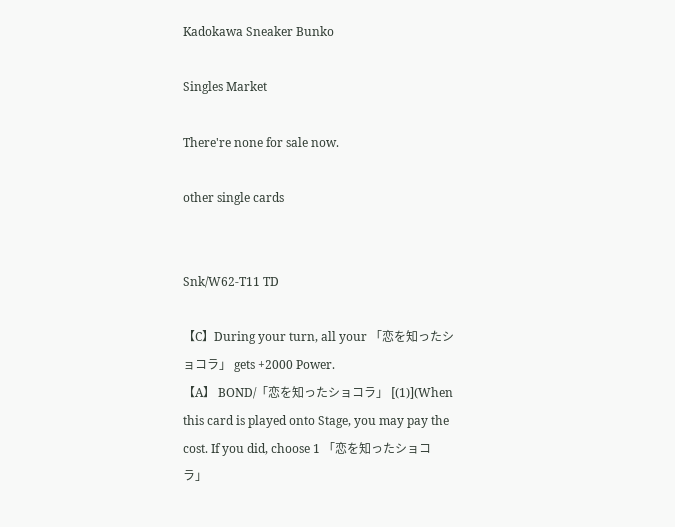Kadokawa Sneaker Bunko

Singles Market

There're none for sale now.

other single cards


Snk/W62-T11 TD

【C】During your turn, all your 「恋を知ったショコラ」 gets +2000 Power.
【A】 BOND/「恋を知ったショコラ」 [(1)](When this card is played onto Stage, you may pay the cost. If you did, choose 1 「恋を知ったショコラ」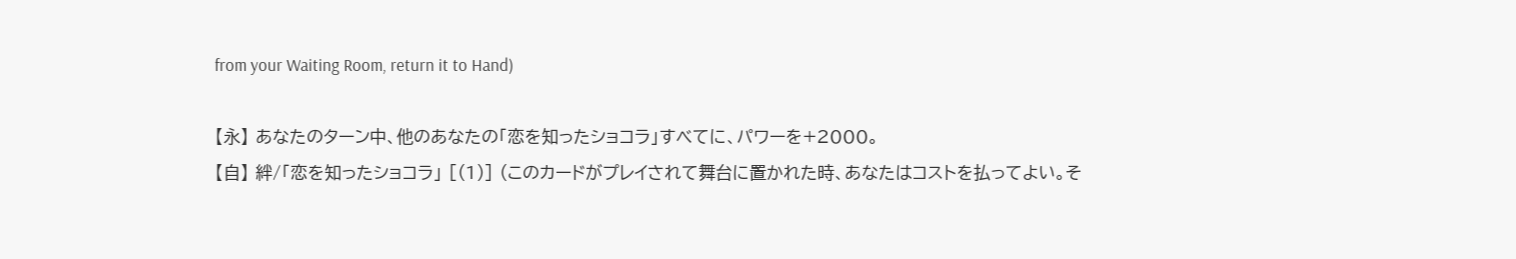from your Waiting Room, return it to Hand)

【永】 あなたのターン中、他のあなたの「恋を知ったショコラ」すべてに、パワーを+2000。
【自】 絆/「恋を知ったショコラ」 [(1)] (このカードがプレイされて舞台に置かれた時、あなたはコストを払ってよい。そ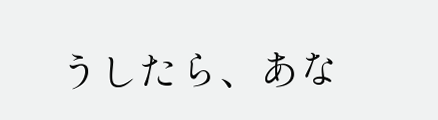うしたら、あな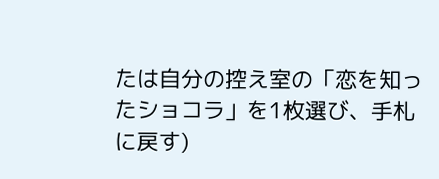たは自分の控え室の「恋を知ったショコラ」を1枚選び、手札に戻す)